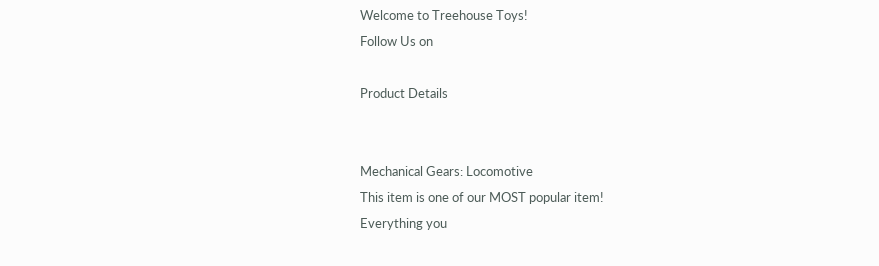Welcome to Treehouse Toys!
Follow Us on

Product Details


Mechanical Gears: Locomotive
This item is one of our MOST popular item!
Everything you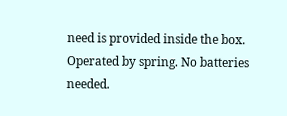need is provided inside the box.
Operated by spring. No batteries needed.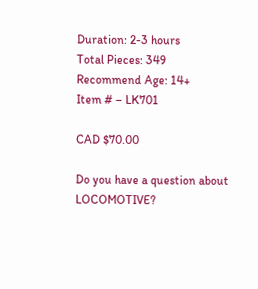Duration: 2-3 hours
Total Pieces: 349
Recommend Age: 14+
Item # – LK701

CAD $70.00

Do you have a question about LOCOMOTIVE?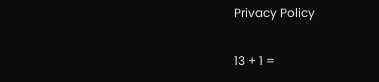Privacy Policy

13 + 1 =